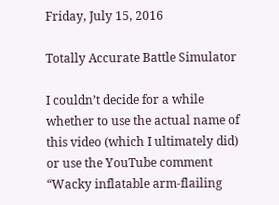Friday, July 15, 2016

Totally Accurate Battle Simulator

I couldn’t decide for a while whether to use the actual name of this video (which I ultimately did) or use the YouTube comment “Wacky inflatable arm-flailing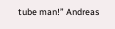tube man!” Andreas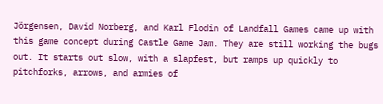Jörgensen, David Norberg, and Karl Flodin of Landfall Games came up with this game concept during Castle Game Jam. They are still working the bugs out. It starts out slow, with a slapfest, but ramps up quickly to pitchforks, arrows, and armies of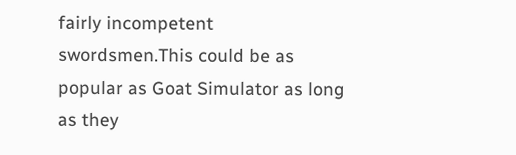fairly incompetent swordsmen.This could be as popular as Goat Simulator as long as they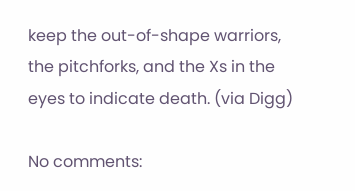keep the out-of-shape warriors, the pitchforks, and the Xs in the eyes to indicate death. (via Digg)

No comments: